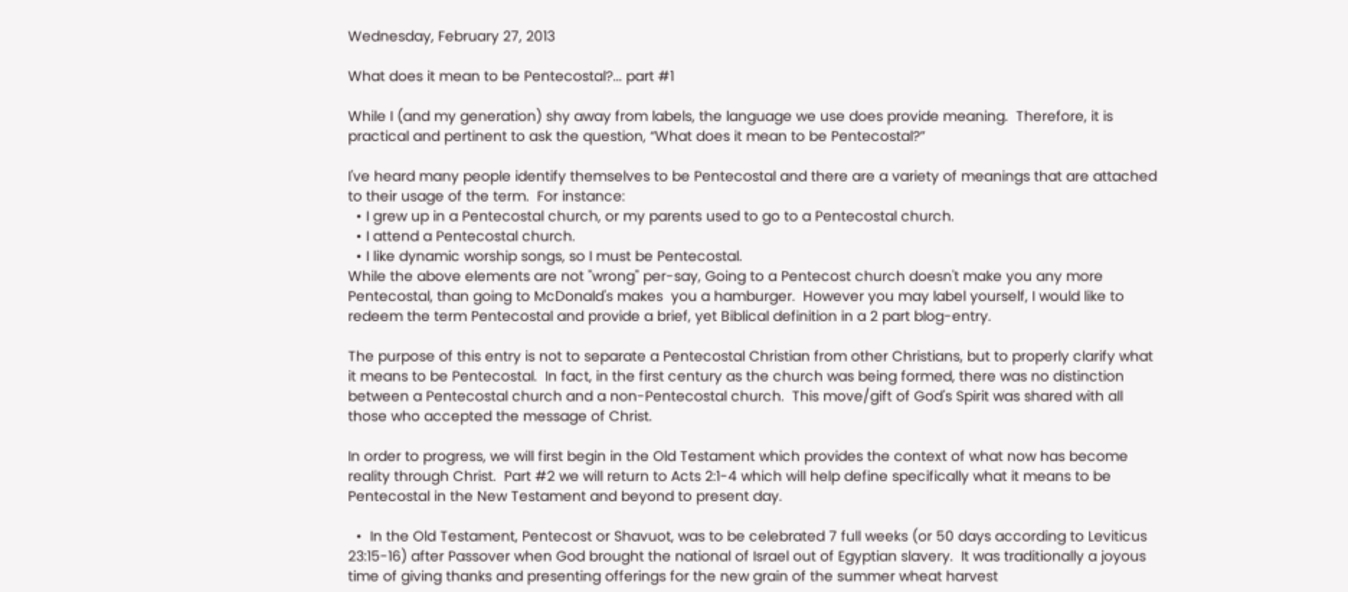Wednesday, February 27, 2013

What does it mean to be Pentecostal?... part #1

While I (and my generation) shy away from labels, the language we use does provide meaning.  Therefore, it is practical and pertinent to ask the question, “What does it mean to be Pentecostal?”

I've heard many people identify themselves to be Pentecostal and there are a variety of meanings that are attached to their usage of the term.  For instance:
  • I grew up in a Pentecostal church, or my parents used to go to a Pentecostal church.
  • I attend a Pentecostal church.
  • I like dynamic worship songs, so I must be Pentecostal.
While the above elements are not "wrong" per-say, Going to a Pentecost church doesn't make you any more Pentecostal, than going to McDonald's makes  you a hamburger.  However you may label yourself, I would like to redeem the term Pentecostal and provide a brief, yet Biblical definition in a 2 part blog-entry.

The purpose of this entry is not to separate a Pentecostal Christian from other Christians, but to properly clarify what it means to be Pentecostal.  In fact, in the first century as the church was being formed, there was no distinction between a Pentecostal church and a non-Pentecostal church.  This move/gift of God's Spirit was shared with all those who accepted the message of Christ.

In order to progress, we will first begin in the Old Testament which provides the context of what now has become reality through Christ.  Part #2 we will return to Acts 2:1-4 which will help define specifically what it means to be Pentecostal in the New Testament and beyond to present day.

  •  In the Old Testament, Pentecost or Shavuot, was to be celebrated 7 full weeks (or 50 days according to Leviticus 23:15-16) after Passover when God brought the national of Israel out of Egyptian slavery.  It was traditionally a joyous time of giving thanks and presenting offerings for the new grain of the summer wheat harvest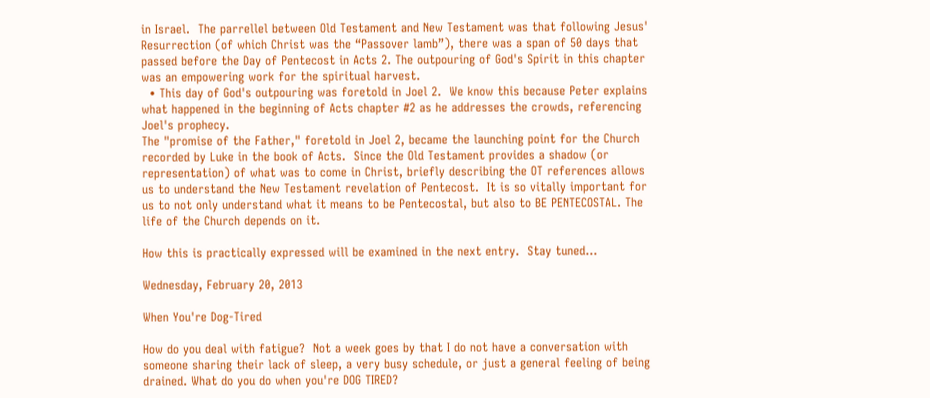in Israel.  The parrellel between Old Testament and New Testament was that following Jesus' Resurrection (of which Christ was the “Passover lamb”), there was a span of 50 days that passed before the Day of Pentecost in Acts 2. The outpouring of God's Spirit in this chapter was an empowering work for the spiritual harvest.
  • This day of God's outpouring was foretold in Joel 2.  We know this because Peter explains what happened in the beginning of Acts chapter #2 as he addresses the crowds, referencing Joel's prophecy.
The "promise of the Father," foretold in Joel 2, became the launching point for the Church recorded by Luke in the book of Acts.  Since the Old Testament provides a shadow (or representation) of what was to come in Christ, briefly describing the OT references allows us to understand the New Testament revelation of Pentecost.  It is so vitally important for us to not only understand what it means to be Pentecostal, but also to BE PENTECOSTAL. The life of the Church depends on it.

How this is practically expressed will be examined in the next entry.  Stay tuned...

Wednesday, February 20, 2013

When You're Dog-Tired

How do you deal with fatigue?  Not a week goes by that I do not have a conversation with someone sharing their lack of sleep, a very busy schedule, or just a general feeling of being drained. What do you do when you're DOG TIRED?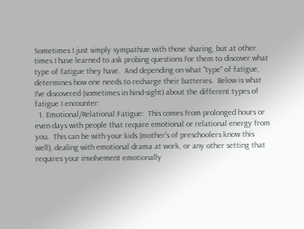Sometimes I just simply sympathize with those sharing, but at other times I have learned to ask probing questions for them to discover what type of fatigue they have.  And depending on what "type" of fatigue, determines how one needs to recharge their batteries.  Below is what I've discovered (sometimes in hind-sight) about the different types of fatigue I encounter:
  1. Emotional/Relational Fatigue:  This comes from prolonged hours or even days with people that require emotional or relational energy from  you.  This can be with your kids (mother's of preschoolers know this well), dealing with emotional drama at work, or any other setting that requires your involvement emotionally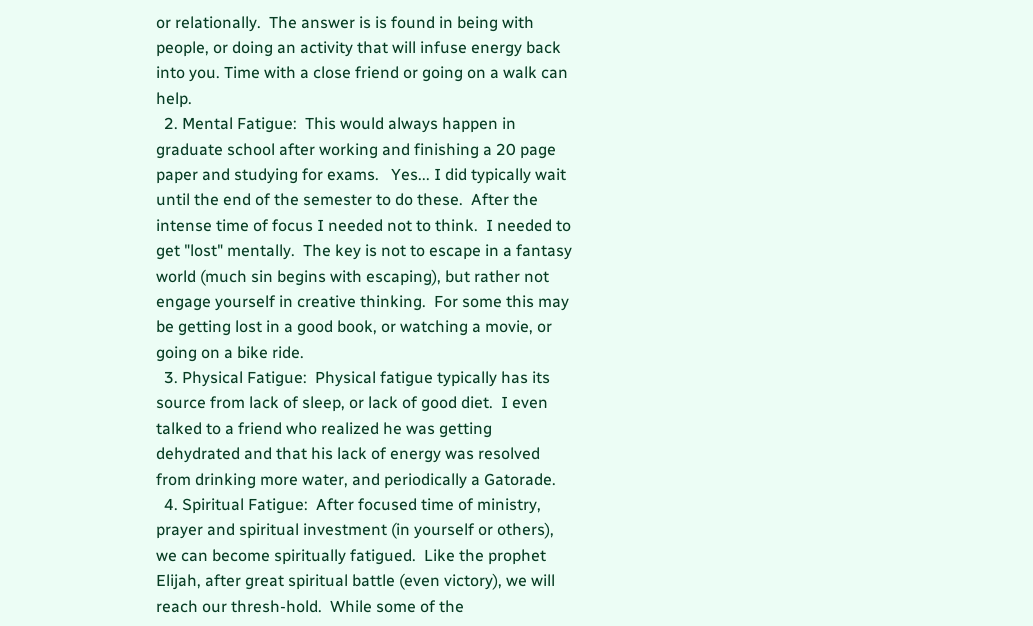or relationally.  The answer is is found in being with people, or doing an activity that will infuse energy back into you. Time with a close friend or going on a walk can help.
  2. Mental Fatigue:  This would always happen in graduate school after working and finishing a 20 page paper and studying for exams.   Yes... I did typically wait until the end of the semester to do these.  After the intense time of focus I needed not to think.  I needed to get "lost" mentally.  The key is not to escape in a fantasy world (much sin begins with escaping), but rather not engage yourself in creative thinking.  For some this may be getting lost in a good book, or watching a movie, or going on a bike ride.
  3. Physical Fatigue:  Physical fatigue typically has its source from lack of sleep, or lack of good diet.  I even talked to a friend who realized he was getting dehydrated and that his lack of energy was resolved from drinking more water, and periodically a Gatorade.
  4. Spiritual Fatigue:  After focused time of ministry, prayer and spiritual investment (in yourself or others), we can become spiritually fatigued.  Like the prophet Elijah, after great spiritual battle (even victory), we will reach our thresh-hold.  While some of the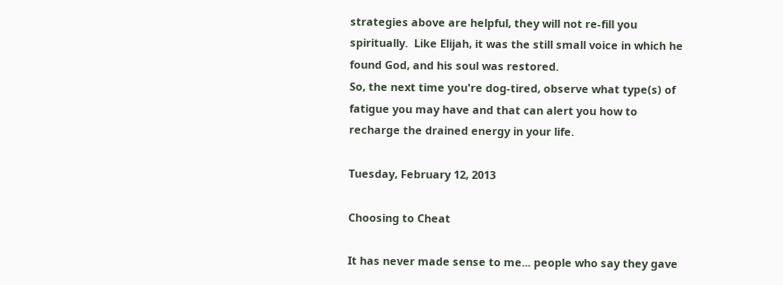strategies above are helpful, they will not re-fill you spiritually.  Like Elijah, it was the still small voice in which he found God, and his soul was restored.
So, the next time you're dog-tired, observe what type(s) of fatigue you may have and that can alert you how to recharge the drained energy in your life.

Tuesday, February 12, 2013

Choosing to Cheat

It has never made sense to me... people who say they gave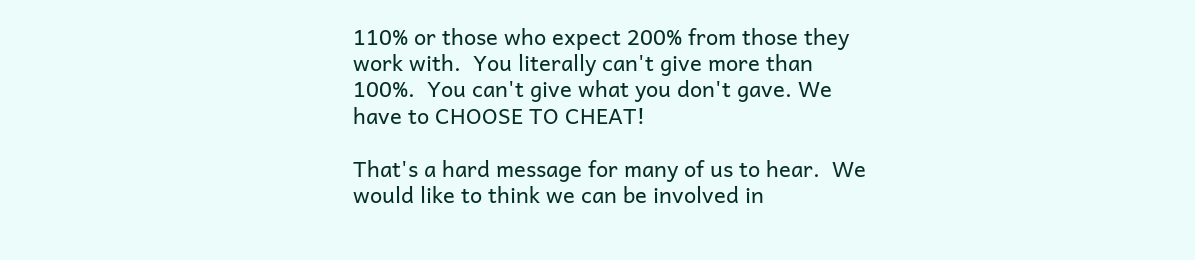110% or those who expect 200% from those they work with.  You literally can't give more than 100%.  You can't give what you don't gave. We have to CHOOSE TO CHEAT!

That's a hard message for many of us to hear.  We would like to think we can be involved in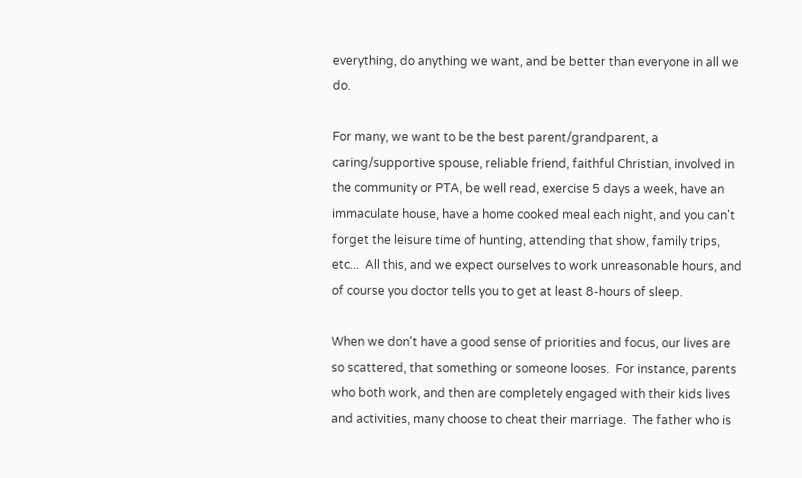everything, do anything we want, and be better than everyone in all we do.

For many, we want to be the best parent/grandparent, a caring/supportive spouse, reliable friend, faithful Christian, involved in the community or PTA, be well read, exercise 5 days a week, have an immaculate house, have a home cooked meal each night, and you can't forget the leisure time of hunting, attending that show, family trips, etc...  All this, and we expect ourselves to work unreasonable hours, and of course you doctor tells you to get at least 8-hours of sleep.

When we don't have a good sense of priorities and focus, our lives are so scattered, that something or someone looses.  For instance, parents who both work, and then are completely engaged with their kids lives and activities, many choose to cheat their marriage.  The father who is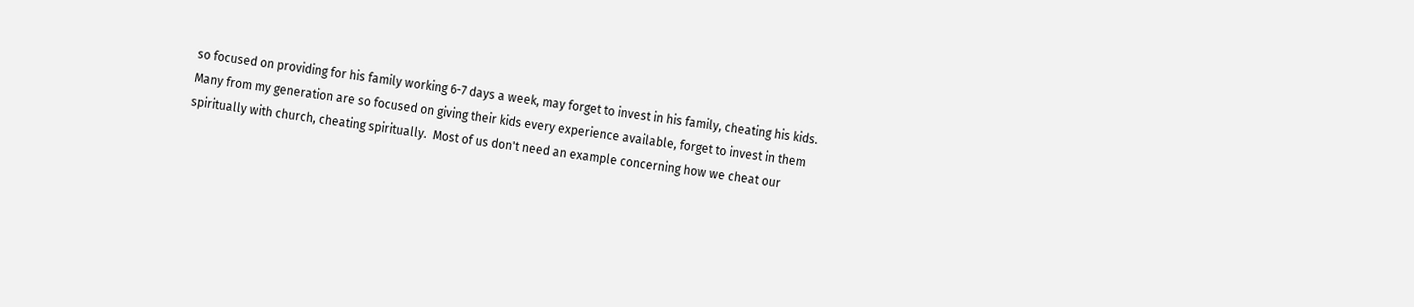so focused on providing for his family working 6-7 days a week, may forget to invest in his family, cheating his kids.  Many from my generation are so focused on giving their kids every experience available, forget to invest in them spiritually with church, cheating spiritually.  Most of us don't need an example concerning how we cheat our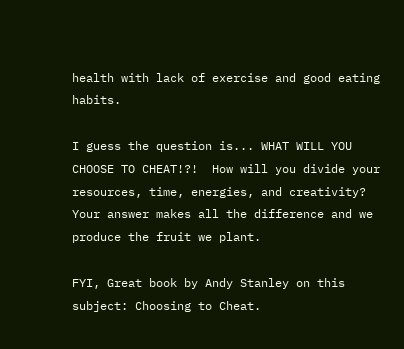health with lack of exercise and good eating habits.

I guess the question is... WHAT WILL YOU CHOOSE TO CHEAT!?!  How will you divide your resources, time, energies, and creativity?  Your answer makes all the difference and we produce the fruit we plant.

FYI, Great book by Andy Stanley on this subject: Choosing to Cheat.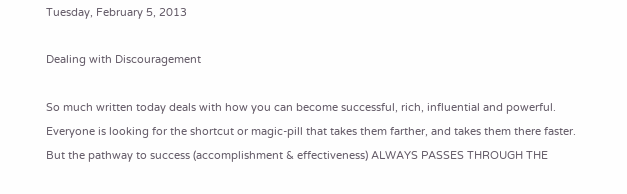Tuesday, February 5, 2013

Dealing with Discouragement

So much written today deals with how you can become successful, rich, influential and powerful.  Everyone is looking for the shortcut or magic-pill that takes them farther, and takes them there faster.  But the pathway to success (accomplishment & effectiveness) ALWAYS PASSES THROUGH THE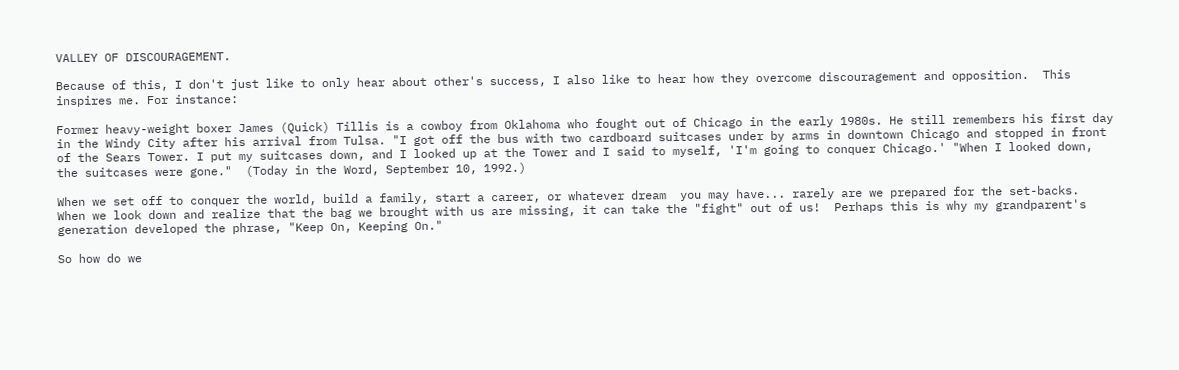VALLEY OF DISCOURAGEMENT.

Because of this, I don't just like to only hear about other's success, I also like to hear how they overcome discouragement and opposition.  This inspires me. For instance:

Former heavy-weight boxer James (Quick) Tillis is a cowboy from Oklahoma who fought out of Chicago in the early 1980s. He still remembers his first day in the Windy City after his arrival from Tulsa. "I got off the bus with two cardboard suitcases under by arms in downtown Chicago and stopped in front of the Sears Tower. I put my suitcases down, and I looked up at the Tower and I said to myself, 'I'm going to conquer Chicago.' "When I looked down, the suitcases were gone."  (Today in the Word, September 10, 1992.)

When we set off to conquer the world, build a family, start a career, or whatever dream  you may have... rarely are we prepared for the set-backs.  When we look down and realize that the bag we brought with us are missing, it can take the "fight" out of us!  Perhaps this is why my grandparent's generation developed the phrase, "Keep On, Keeping On."

So how do we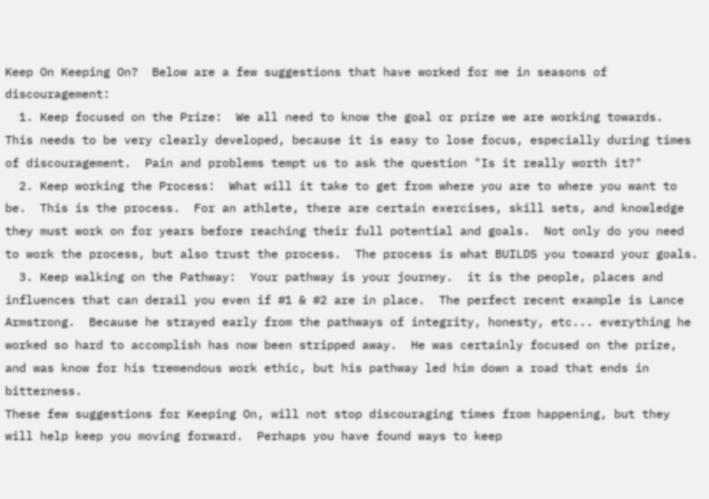Keep On Keeping On?  Below are a few suggestions that have worked for me in seasons of discouragement:
  1. Keep focused on the Prize:  We all need to know the goal or prize we are working towards.  This needs to be very clearly developed, because it is easy to lose focus, especially during times of discouragement.  Pain and problems tempt us to ask the question "Is it really worth it?"
  2. Keep working the Process:  What will it take to get from where you are to where you want to be.  This is the process.  For an athlete, there are certain exercises, skill sets, and knowledge they must work on for years before reaching their full potential and goals.  Not only do you need to work the process, but also trust the process.  The process is what BUILDS you toward your goals.
  3. Keep walking on the Pathway:  Your pathway is your journey.  it is the people, places and influences that can derail you even if #1 & #2 are in place.  The perfect recent example is Lance Armstrong.  Because he strayed early from the pathways of integrity, honesty, etc... everything he worked so hard to accomplish has now been stripped away.  He was certainly focused on the prize, and was know for his tremendous work ethic, but his pathway led him down a road that ends in bitterness.
These few suggestions for Keeping On, will not stop discouraging times from happening, but they will help keep you moving forward.  Perhaps you have found ways to keep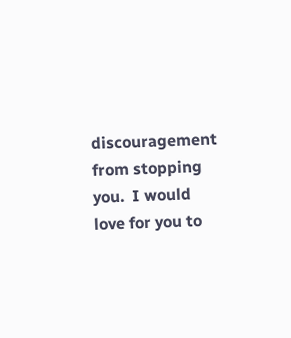discouragement from stopping you.  I would love for you to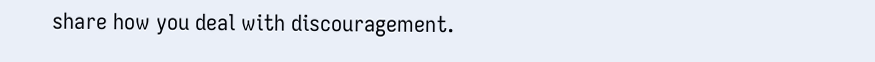share how you deal with discouragement.